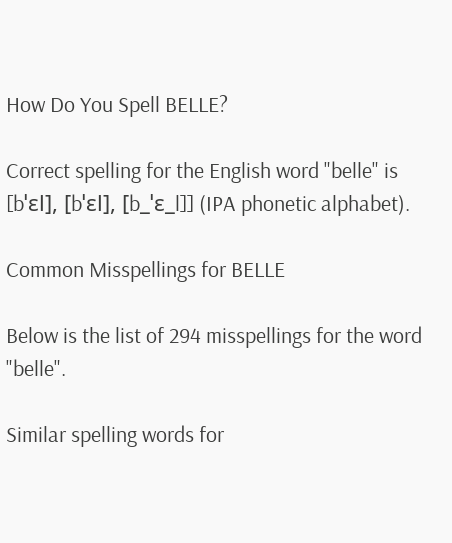How Do You Spell BELLE?

Correct spelling for the English word "belle" is [bˈɛl], [bˈɛl], [b_ˈɛ_l]] (IPA phonetic alphabet).

Common Misspellings for BELLE

Below is the list of 294 misspellings for the word "belle".

Similar spelling words for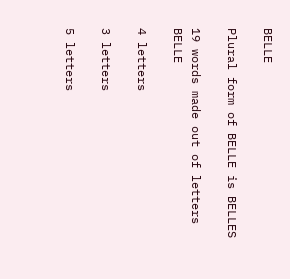BELLE

Plural form of BELLE is BELLES

19 words made out of letters BELLE

4 letters

3 letters

5 letters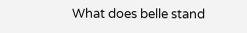What does belle stand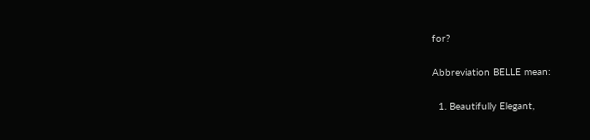for?

Abbreviation BELLE mean:

  1. Beautifully Elegant,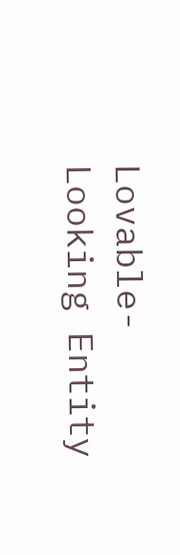Lovable-Looking Entity